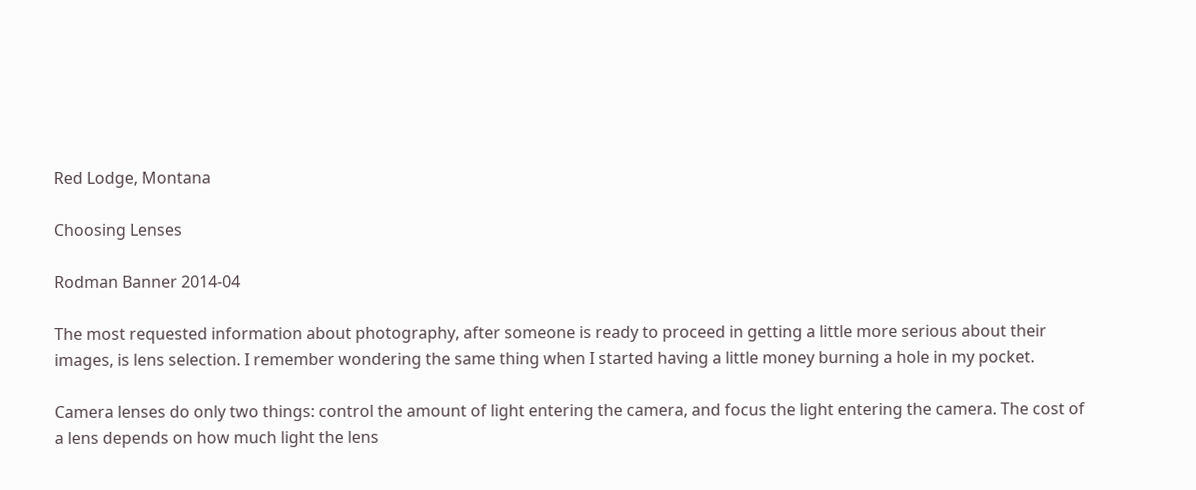Red Lodge, Montana

Choosing Lenses

Rodman Banner 2014-04

The most requested information about photography, after someone is ready to proceed in getting a little more serious about their images, is lens selection. I remember wondering the same thing when I started having a little money burning a hole in my pocket.

Camera lenses do only two things: control the amount of light entering the camera, and focus the light entering the camera. The cost of a lens depends on how much light the lens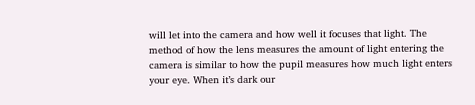will let into the camera and how well it focuses that light. The method of how the lens measures the amount of light entering the camera is similar to how the pupil measures how much light enters your eye. When it’s dark our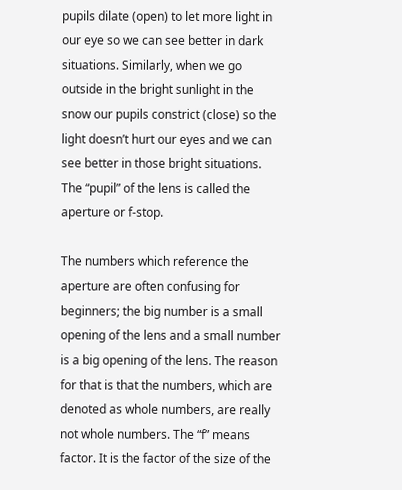pupils dilate (open) to let more light in our eye so we can see better in dark situations. Similarly, when we go outside in the bright sunlight in the snow our pupils constrict (close) so the light doesn’t hurt our eyes and we can see better in those bright situations. The “pupil” of the lens is called the aperture or f-stop.

The numbers which reference the aperture are often confusing for beginners; the big number is a small opening of the lens and a small number is a big opening of the lens. The reason for that is that the numbers, which are denoted as whole numbers, are really not whole numbers. The “f” means factor. It is the factor of the size of the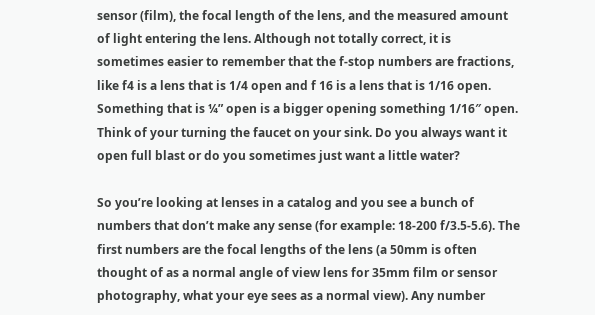sensor (film), the focal length of the lens, and the measured amount of light entering the lens. Although not totally correct, it is sometimes easier to remember that the f-stop numbers are fractions, like f4 is a lens that is 1/4 open and f 16 is a lens that is 1/16 open. Something that is ¼” open is a bigger opening something 1/16″ open. Think of your turning the faucet on your sink. Do you always want it open full blast or do you sometimes just want a little water?

So you’re looking at lenses in a catalog and you see a bunch of numbers that don’t make any sense (for example: 18-200 f/3.5-5.6). The first numbers are the focal lengths of the lens (a 50mm is often thought of as a normal angle of view lens for 35mm film or sensor photography, what your eye sees as a normal view). Any number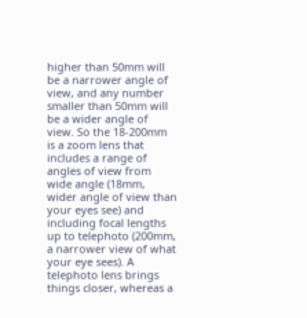higher than 50mm will be a narrower angle of view, and any number smaller than 50mm will be a wider angle of view. So the 18-200mm is a zoom lens that includes a range of angles of view from wide angle (18mm, wider angle of view than your eyes see) and including focal lengths up to telephoto (200mm, a narrower view of what your eye sees). A telephoto lens brings things closer, whereas a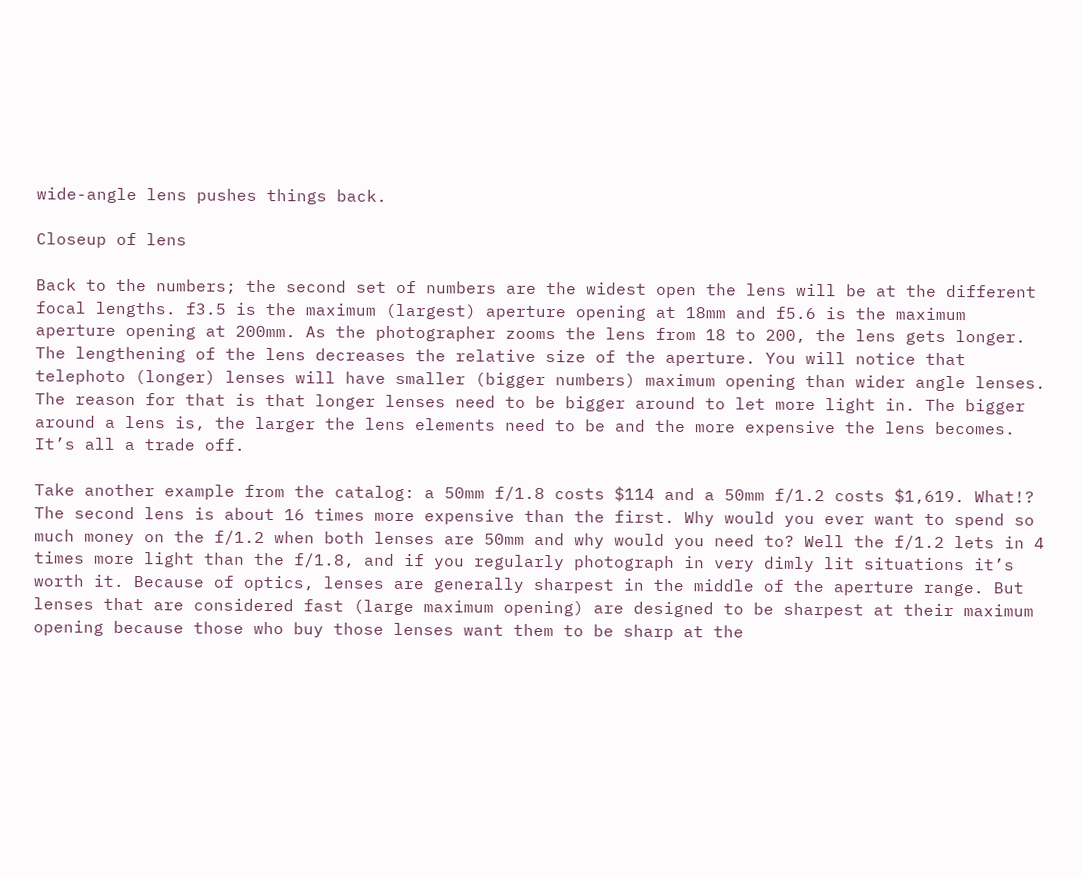wide-angle lens pushes things back.

Closeup of lens

Back to the numbers; the second set of numbers are the widest open the lens will be at the different focal lengths. f3.5 is the maximum (largest) aperture opening at 18mm and f5.6 is the maximum aperture opening at 200mm. As the photographer zooms the lens from 18 to 200, the lens gets longer. The lengthening of the lens decreases the relative size of the aperture. You will notice that telephoto (longer) lenses will have smaller (bigger numbers) maximum opening than wider angle lenses. The reason for that is that longer lenses need to be bigger around to let more light in. The bigger around a lens is, the larger the lens elements need to be and the more expensive the lens becomes. It’s all a trade off.

Take another example from the catalog: a 50mm f/1.8 costs $114 and a 50mm f/1.2 costs $1,619. What!? The second lens is about 16 times more expensive than the first. Why would you ever want to spend so much money on the f/1.2 when both lenses are 50mm and why would you need to? Well the f/1.2 lets in 4 times more light than the f/1.8, and if you regularly photograph in very dimly lit situations it’s worth it. Because of optics, lenses are generally sharpest in the middle of the aperture range. But lenses that are considered fast (large maximum opening) are designed to be sharpest at their maximum opening because those who buy those lenses want them to be sharp at the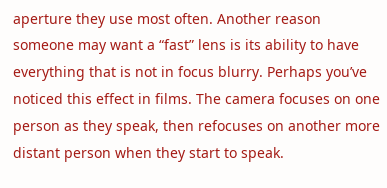aperture they use most often. Another reason someone may want a “fast” lens is its ability to have everything that is not in focus blurry. Perhaps you’ve noticed this effect in films. The camera focuses on one person as they speak, then refocuses on another more distant person when they start to speak.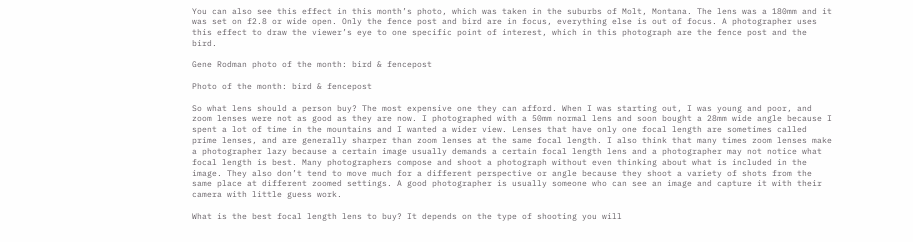You can also see this effect in this month’s photo, which was taken in the suburbs of Molt, Montana. The lens was a 180mm and it was set on f2.8 or wide open. Only the fence post and bird are in focus, everything else is out of focus. A photographer uses this effect to draw the viewer’s eye to one specific point of interest, which in this photograph are the fence post and the bird.

Gene Rodman photo of the month: bird & fencepost

Photo of the month: bird & fencepost

So what lens should a person buy? The most expensive one they can afford. When I was starting out, I was young and poor, and zoom lenses were not as good as they are now. I photographed with a 50mm normal lens and soon bought a 28mm wide angle because I spent a lot of time in the mountains and I wanted a wider view. Lenses that have only one focal length are sometimes called prime lenses, and are generally sharper than zoom lenses at the same focal length. I also think that many times zoom lenses make a photographer lazy because a certain image usually demands a certain focal length lens and a photographer may not notice what focal length is best. Many photographers compose and shoot a photograph without even thinking about what is included in the image. They also don’t tend to move much for a different perspective or angle because they shoot a variety of shots from the same place at different zoomed settings. A good photographer is usually someone who can see an image and capture it with their camera with little guess work.

What is the best focal length lens to buy? It depends on the type of shooting you will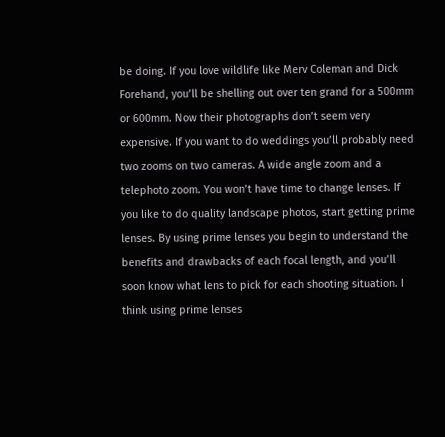be doing. If you love wildlife like Merv Coleman and Dick Forehand, you’ll be shelling out over ten grand for a 500mm or 600mm. Now their photographs don’t seem very expensive. If you want to do weddings you’ll probably need two zooms on two cameras. A wide angle zoom and a telephoto zoom. You won’t have time to change lenses. If you like to do quality landscape photos, start getting prime lenses. By using prime lenses you begin to understand the benefits and drawbacks of each focal length, and you’ll soon know what lens to pick for each shooting situation. I think using prime lenses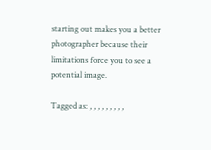starting out makes you a better photographer because their limitations force you to see a potential image.

Tagged as: , , , , , , , , ,